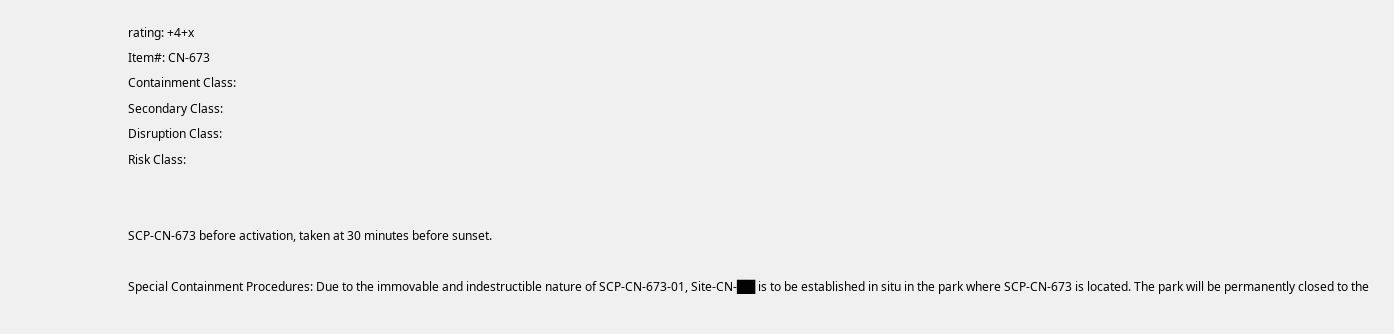rating: +4+x
Item#: CN-673
Containment Class:
Secondary Class:
Disruption Class:
Risk Class:


SCP-CN-673 before activation, taken at 30 minutes before sunset.

Special Containment Procedures: Due to the immovable and indestructible nature of SCP-CN-673-01, Site-CN-██ is to be established in situ in the park where SCP-CN-673 is located. The park will be permanently closed to the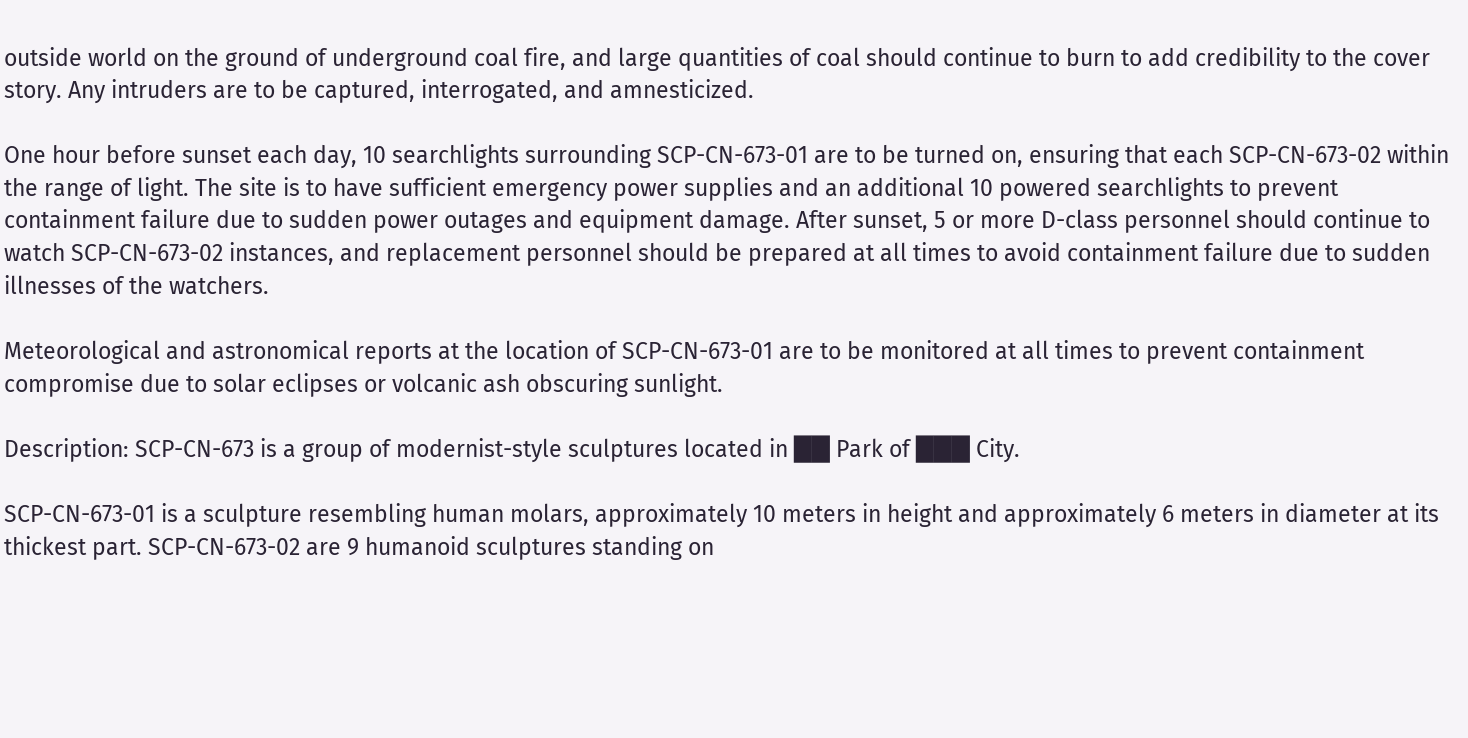outside world on the ground of underground coal fire, and large quantities of coal should continue to burn to add credibility to the cover story. Any intruders are to be captured, interrogated, and amnesticized.

One hour before sunset each day, 10 searchlights surrounding SCP-CN-673-01 are to be turned on, ensuring that each SCP-CN-673-02 within the range of light. The site is to have sufficient emergency power supplies and an additional 10 powered searchlights to prevent containment failure due to sudden power outages and equipment damage. After sunset, 5 or more D-class personnel should continue to watch SCP-CN-673-02 instances, and replacement personnel should be prepared at all times to avoid containment failure due to sudden illnesses of the watchers.

Meteorological and astronomical reports at the location of SCP-CN-673-01 are to be monitored at all times to prevent containment compromise due to solar eclipses or volcanic ash obscuring sunlight.

Description: SCP-CN-673 is a group of modernist-style sculptures located in ██ Park of ███ City.

SCP-CN-673-01 is a sculpture resembling human molars, approximately 10 meters in height and approximately 6 meters in diameter at its thickest part. SCP-CN-673-02 are 9 humanoid sculptures standing on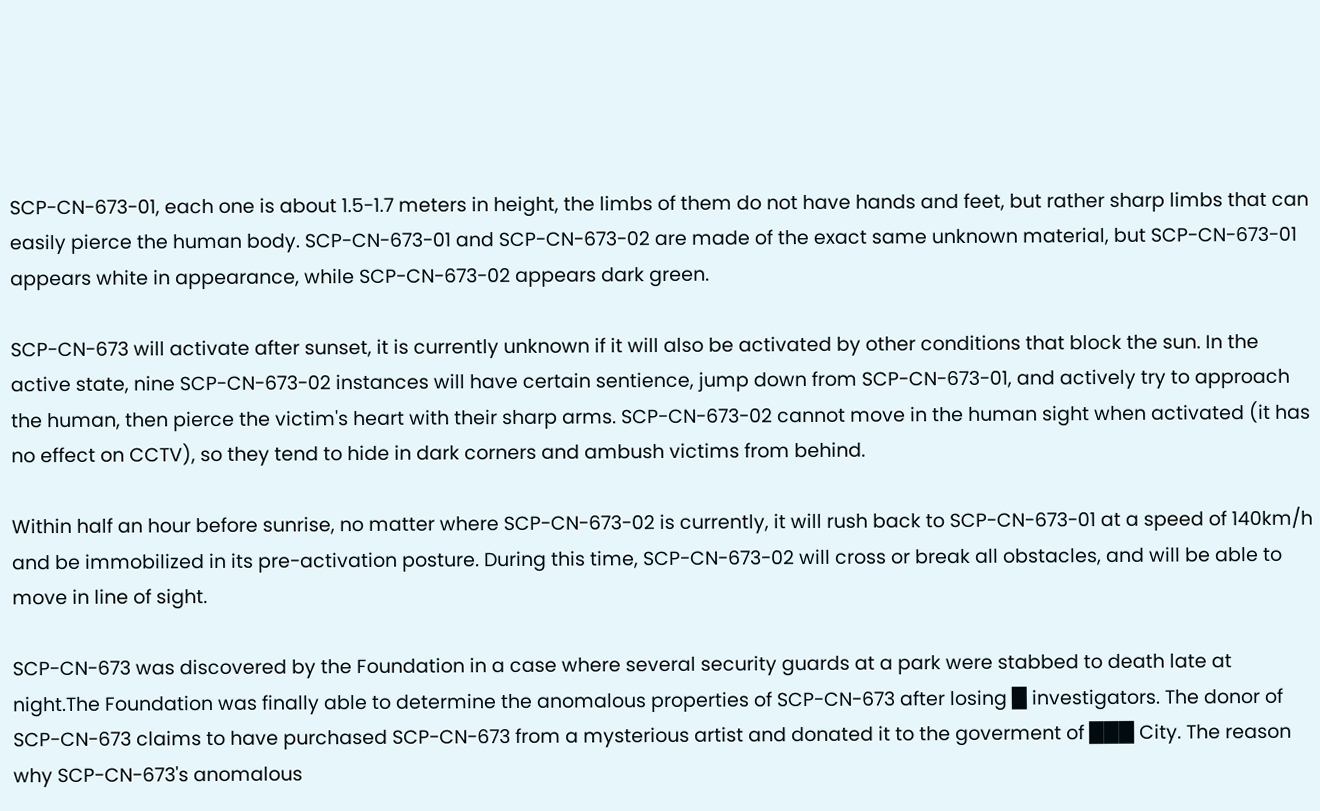SCP-CN-673-01, each one is about 1.5-1.7 meters in height, the limbs of them do not have hands and feet, but rather sharp limbs that can easily pierce the human body. SCP-CN-673-01 and SCP-CN-673-02 are made of the exact same unknown material, but SCP-CN-673-01 appears white in appearance, while SCP-CN-673-02 appears dark green.

SCP-CN-673 will activate after sunset, it is currently unknown if it will also be activated by other conditions that block the sun. In the active state, nine SCP-CN-673-02 instances will have certain sentience, jump down from SCP-CN-673-01, and actively try to approach the human, then pierce the victim's heart with their sharp arms. SCP-CN-673-02 cannot move in the human sight when activated (it has no effect on CCTV), so they tend to hide in dark corners and ambush victims from behind.

Within half an hour before sunrise, no matter where SCP-CN-673-02 is currently, it will rush back to SCP-CN-673-01 at a speed of 140km/h and be immobilized in its pre-activation posture. During this time, SCP-CN-673-02 will cross or break all obstacles, and will be able to move in line of sight.

SCP-CN-673 was discovered by the Foundation in a case where several security guards at a park were stabbed to death late at night.The Foundation was finally able to determine the anomalous properties of SCP-CN-673 after losing █ investigators. The donor of SCP-CN-673 claims to have purchased SCP-CN-673 from a mysterious artist and donated it to the goverment of ███ City. The reason why SCP-CN-673's anomalous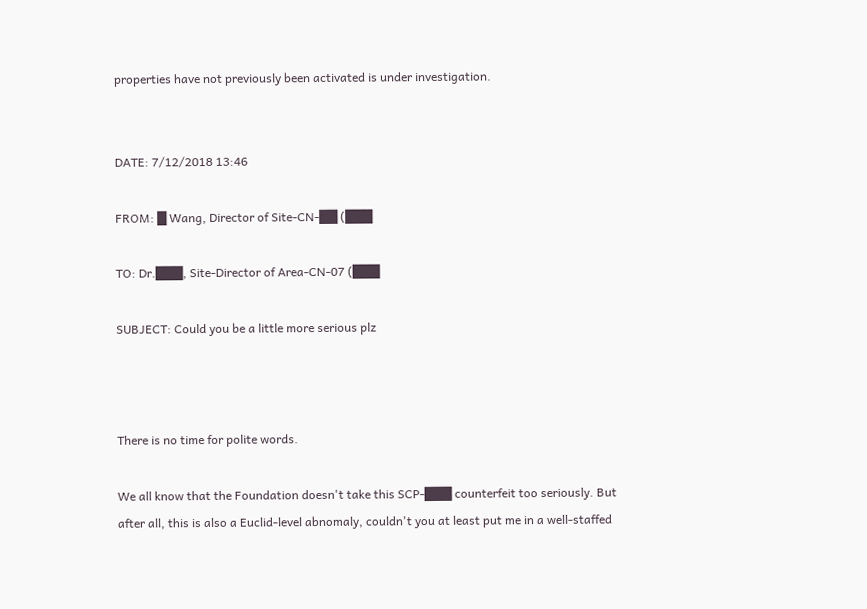properties have not previously been activated is under investigation.


DATE: 7/12/2018 13:46

FROM: █ Wang, Director of Site-CN-██ (███

TO: Dr.███, Site-Director of Area-CN-07 (███

SUBJECT: Could you be a little more serious plz



There is no time for polite words.

We all know that the Foundation doesn't take this SCP-███ counterfeit too seriously. But after all, this is also a Euclid-level abnomaly, couldn't you at least put me in a well-staffed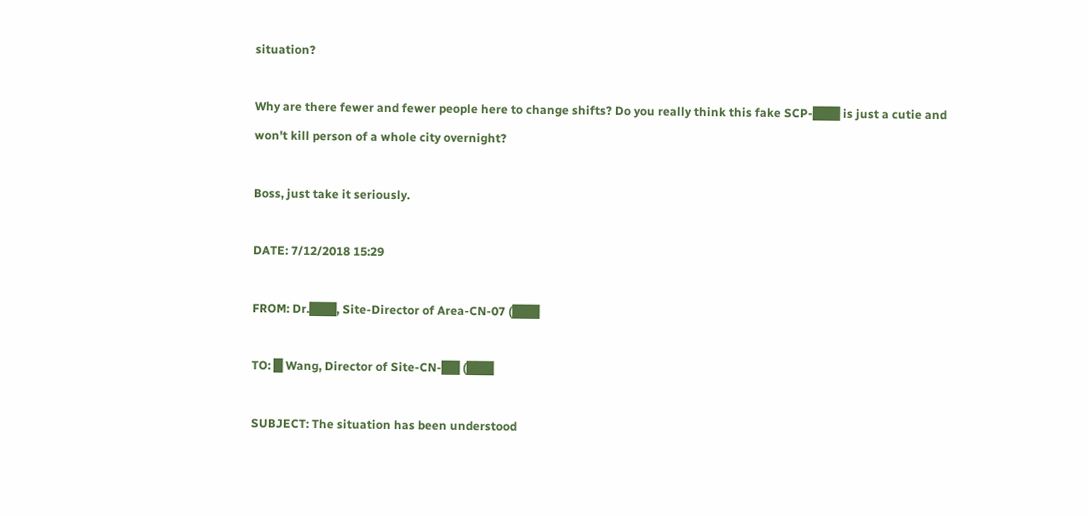situation?

Why are there fewer and fewer people here to change shifts? Do you really think this fake SCP-███ is just a cutie and won't kill person of a whole city overnight?

Boss, just take it seriously.

DATE: 7/12/2018 15:29

FROM: Dr.███, Site-Director of Area-CN-07 (███

TO: █ Wang, Director of Site-CN-██ (███

SUBJECT: The situation has been understood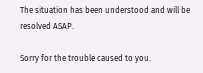The situation has been understood and will be resolved ASAP.

Sorry for the trouble caused to you.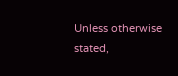Unless otherwise stated,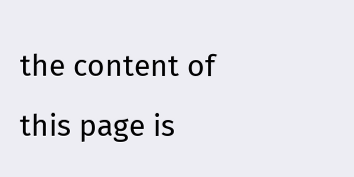the content of this page is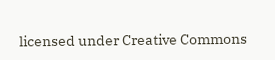licensed under Creative Commons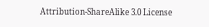Attribution-ShareAlike 3.0 License